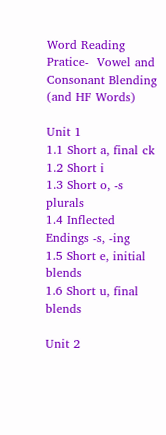Word Reading Pratice-  Vowel and Consonant Blending (and HF Words)

Unit 1
1.1 Short a, final ck
1.2 Short i
1.3 Short o, -s plurals
1.4 Inflected Endings -s, -ing
1.5 Short e, initial blends
1.6 Short u, final blends

Unit 2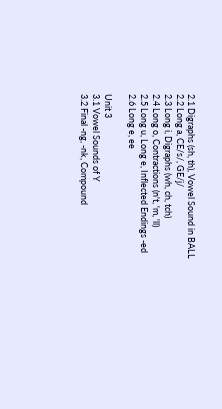2.1 Digraphs (sh, th), Vowel Sound in BALL
2.2 Long a, CE/s/, GE/j/
2.3 Long i, Digraphs (wh, ch, tch)
2.4 Long o, Contractions (n't, 'm, 'll)
2.5 Long u, Long e, Inflected Endings -ed
2.6 Long e, ee

Unit 3
3.1 Vowel Sounds of Y
3.2 Final -ng, -nk, Compound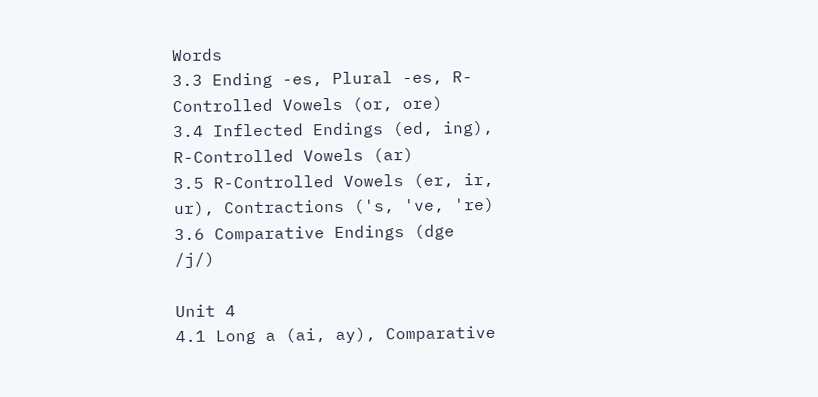Words
3.3 Ending -es, Plural -es, R-Controlled Vowels (or, ore)
3.4 Inflected Endings (ed, ing), R-Controlled Vowels (ar)
3.5 R-Controlled Vowels (er, ir, ur), Contractions ('s, 've, 're)
3.6 Comparative Endings (dge /j/)

Unit 4
4.1 Long a (ai, ay), Comparative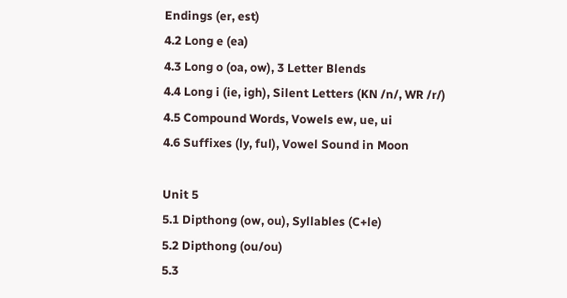Endings (er, est)
4.2 Long e (ea)
4.3 Long o (oa, ow), 3 Letter Blends
4.4 Long i (ie, igh), Silent Letters (KN /n/, WR /r/)
4.5 Compound Words, Vowels ew, ue, ui
4.6 Suffixes (ly, ful), Vowel Sound in Moon

Unit 5
5.1 Dipthong (ow, ou), Syllables (C+le)
5.2 Dipthong (ou/ou)
5.3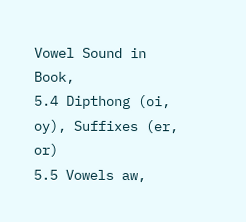Vowel Sound in Book,
5.4 Dipthong (oi, oy), Suffixes (er, or)
5.5 Vowels aw,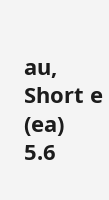au, Short e (ea)
5.6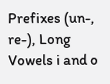Prefixes (un-, re-), Long Vowels i and o